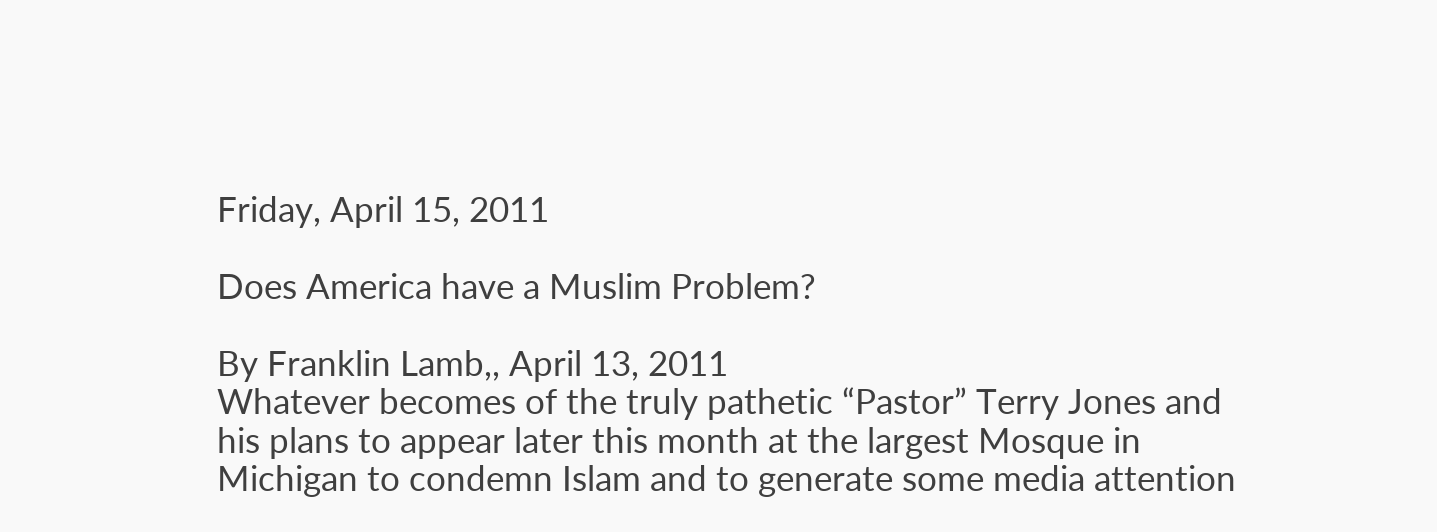Friday, April 15, 2011

Does America have a Muslim Problem?

By Franklin Lamb,, April 13, 2011
Whatever becomes of the truly pathetic “Pastor” Terry Jones and his plans to appear later this month at the largest Mosque in Michigan to condemn Islam and to generate some media attention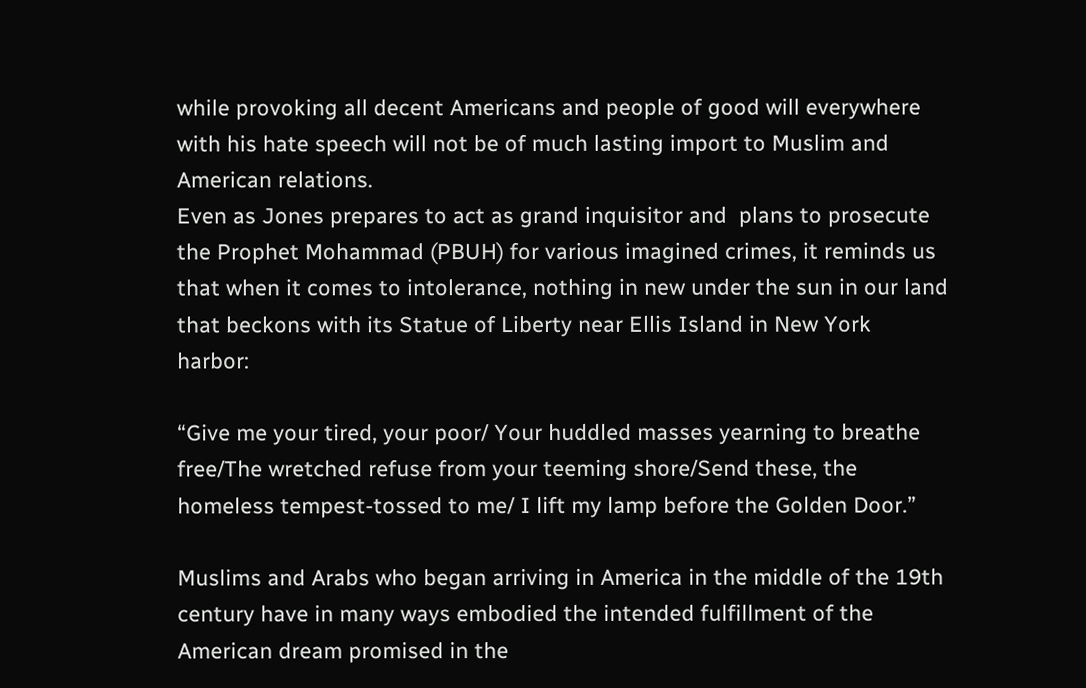while provoking all decent Americans and people of good will everywhere with his hate speech will not be of much lasting import to Muslim and American relations.
Even as Jones prepares to act as grand inquisitor and  plans to prosecute the Prophet Mohammad (PBUH) for various imagined crimes, it reminds us that when it comes to intolerance, nothing in new under the sun in our land that beckons with its Statue of Liberty near Ellis Island in New York harbor:

“Give me your tired, your poor/ Your huddled masses yearning to breathe free/The wretched refuse from your teeming shore/Send these, the homeless tempest-tossed to me/ I lift my lamp before the Golden Door.”

Muslims and Arabs who began arriving in America in the middle of the 19th century have in many ways embodied the intended fulfillment of the American dream promised in the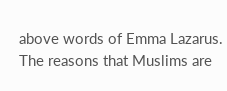above words of Emma Lazarus. The reasons that Muslims are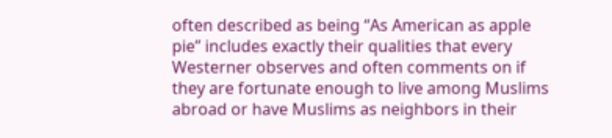often described as being “As American as apple pie” includes exactly their qualities that every Westerner observes and often comments on if they are fortunate enough to live among Muslims abroad or have Muslims as neighbors in their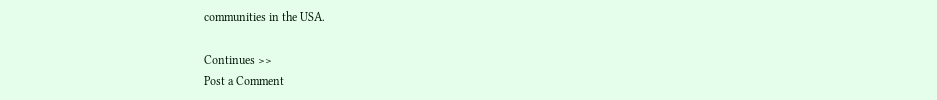communities in the USA.

Continues >>
Post a Comment